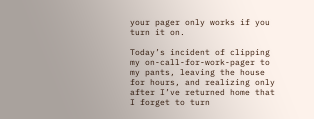your pager only works if you turn it on.

Today’s incident of clipping my on-call-for-work-pager to my pants, leaving the house for hours, and realizing only after I’ve returned home that I forget to turn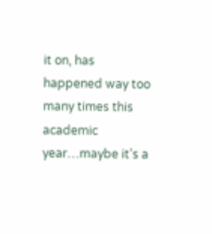it on, has happened way too many times this academic year…maybe it’s a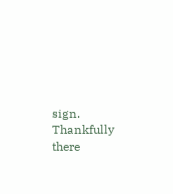sign. Thankfully there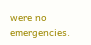were no emergencies.